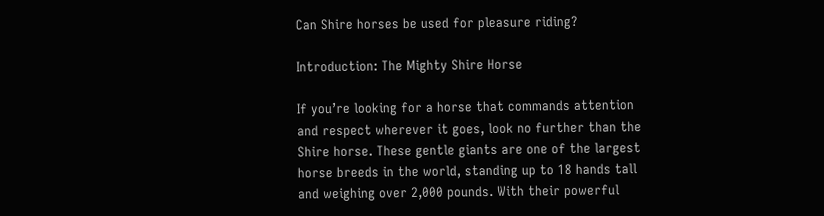Can Shire horses be used for pleasure riding?

Introduction: The Mighty Shire Horse

If you’re looking for a horse that commands attention and respect wherever it goes, look no further than the Shire horse. These gentle giants are one of the largest horse breeds in the world, standing up to 18 hands tall and weighing over 2,000 pounds. With their powerful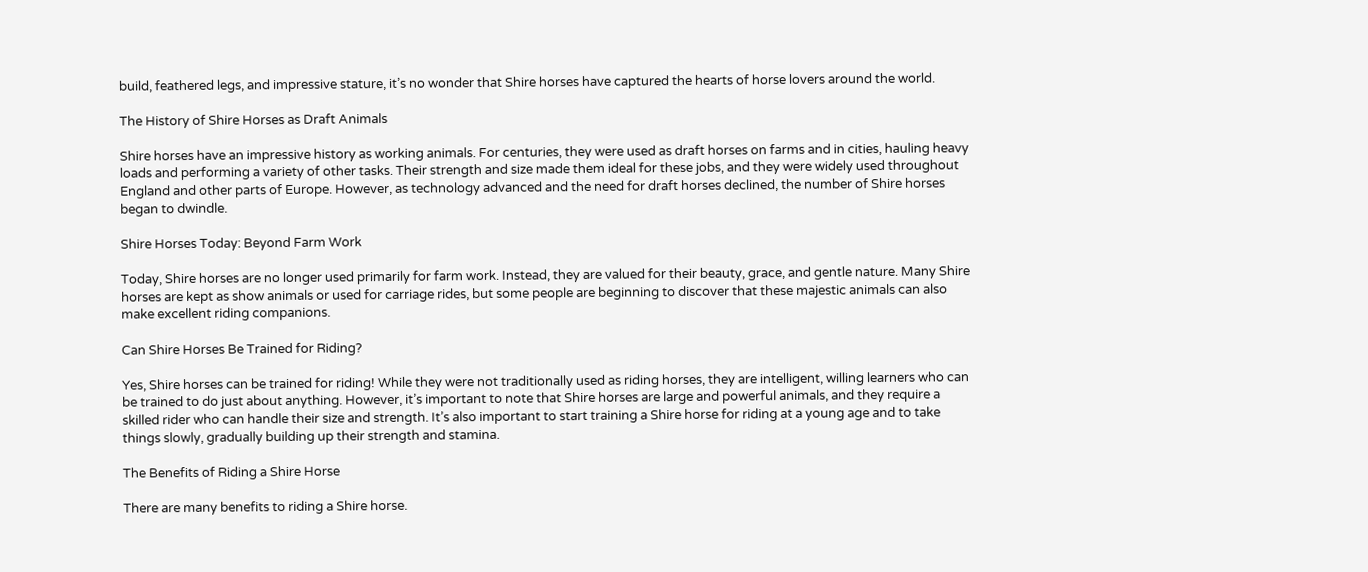build, feathered legs, and impressive stature, it’s no wonder that Shire horses have captured the hearts of horse lovers around the world.

The History of Shire Horses as Draft Animals

Shire horses have an impressive history as working animals. For centuries, they were used as draft horses on farms and in cities, hauling heavy loads and performing a variety of other tasks. Their strength and size made them ideal for these jobs, and they were widely used throughout England and other parts of Europe. However, as technology advanced and the need for draft horses declined, the number of Shire horses began to dwindle.

Shire Horses Today: Beyond Farm Work

Today, Shire horses are no longer used primarily for farm work. Instead, they are valued for their beauty, grace, and gentle nature. Many Shire horses are kept as show animals or used for carriage rides, but some people are beginning to discover that these majestic animals can also make excellent riding companions.

Can Shire Horses Be Trained for Riding?

Yes, Shire horses can be trained for riding! While they were not traditionally used as riding horses, they are intelligent, willing learners who can be trained to do just about anything. However, it’s important to note that Shire horses are large and powerful animals, and they require a skilled rider who can handle their size and strength. It’s also important to start training a Shire horse for riding at a young age and to take things slowly, gradually building up their strength and stamina.

The Benefits of Riding a Shire Horse

There are many benefits to riding a Shire horse.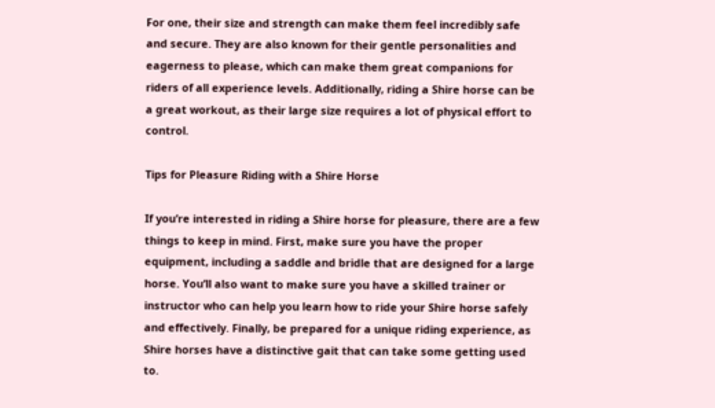For one, their size and strength can make them feel incredibly safe and secure. They are also known for their gentle personalities and eagerness to please, which can make them great companions for riders of all experience levels. Additionally, riding a Shire horse can be a great workout, as their large size requires a lot of physical effort to control.

Tips for Pleasure Riding with a Shire Horse

If you’re interested in riding a Shire horse for pleasure, there are a few things to keep in mind. First, make sure you have the proper equipment, including a saddle and bridle that are designed for a large horse. You’ll also want to make sure you have a skilled trainer or instructor who can help you learn how to ride your Shire horse safely and effectively. Finally, be prepared for a unique riding experience, as Shire horses have a distinctive gait that can take some getting used to.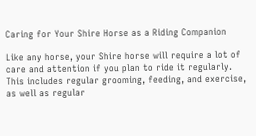Caring for Your Shire Horse as a Riding Companion

Like any horse, your Shire horse will require a lot of care and attention if you plan to ride it regularly. This includes regular grooming, feeding, and exercise, as well as regular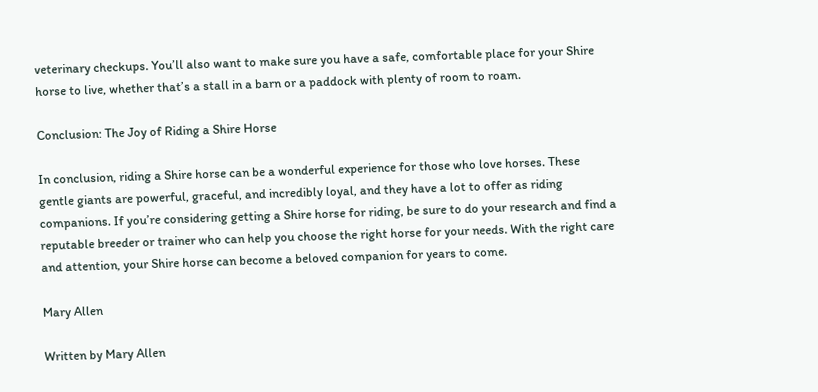veterinary checkups. You’ll also want to make sure you have a safe, comfortable place for your Shire horse to live, whether that’s a stall in a barn or a paddock with plenty of room to roam.

Conclusion: The Joy of Riding a Shire Horse

In conclusion, riding a Shire horse can be a wonderful experience for those who love horses. These gentle giants are powerful, graceful, and incredibly loyal, and they have a lot to offer as riding companions. If you’re considering getting a Shire horse for riding, be sure to do your research and find a reputable breeder or trainer who can help you choose the right horse for your needs. With the right care and attention, your Shire horse can become a beloved companion for years to come.

Mary Allen

Written by Mary Allen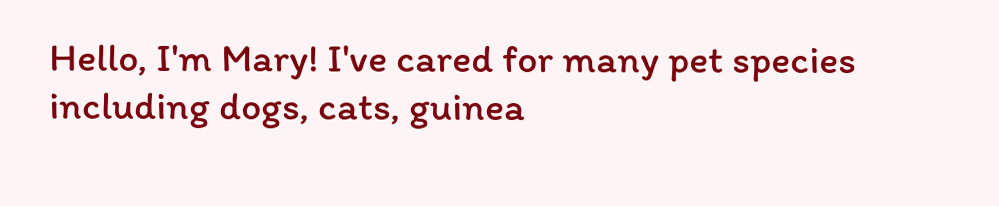Hello, I'm Mary! I've cared for many pet species including dogs, cats, guinea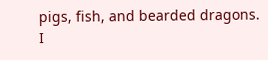pigs, fish, and bearded dragons. I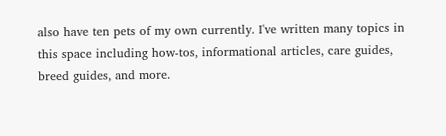also have ten pets of my own currently. I've written many topics in this space including how-tos, informational articles, care guides, breed guides, and more.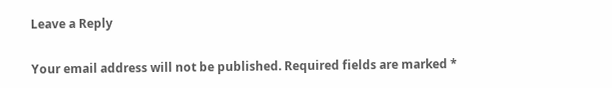Leave a Reply


Your email address will not be published. Required fields are marked *